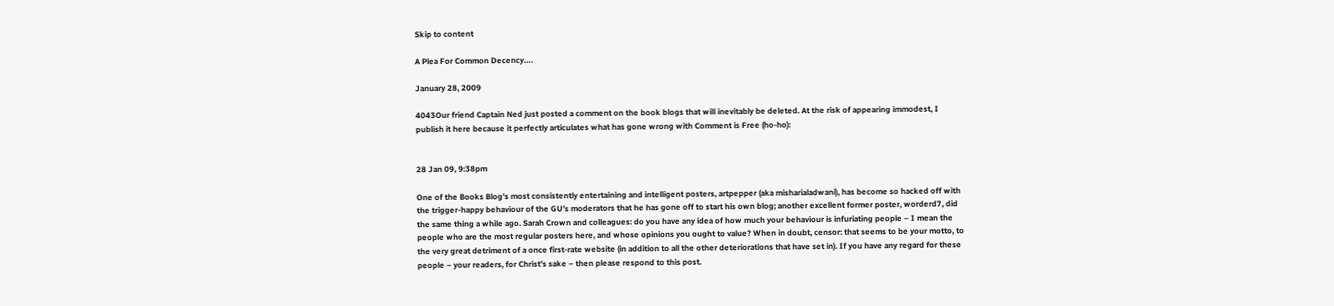Skip to content

A Plea For Common Decency….

January 28, 2009

4043Our friend Captain Ned just posted a comment on the book blogs that will inevitably be deleted. At the risk of appearing immodest, I publish it here because it perfectly articulates what has gone wrong with Comment is Free (ho-ho):


28 Jan 09, 9:38pm

One of the Books Blog’s most consistently entertaining and intelligent posters, artpepper (aka misharialadwani), has become so hacked off with the trigger-happy behaviour of the GU’s moderators that he has gone off to start his own blog; another excellent former poster, worderd7, did the same thing a while ago. Sarah Crown and colleagues: do you have any idea of how much your behaviour is infuriating people – I mean the people who are the most regular posters here, and whose opinions you ought to value? When in doubt, censor: that seems to be your motto, to the very great detriment of a once first-rate website (in addition to all the other deteriorations that have set in). If you have any regard for these people – your readers, for Christ’s sake – then please respond to this post.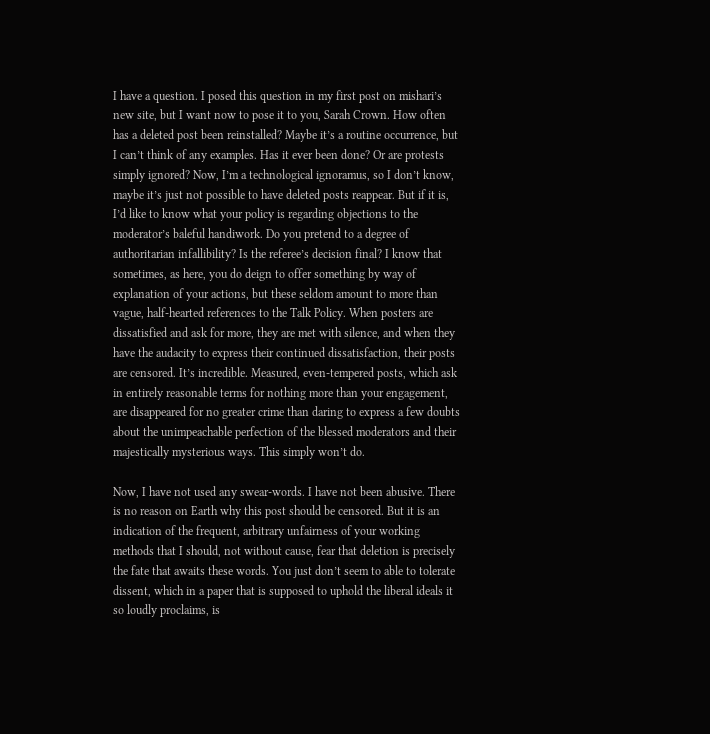I have a question. I posed this question in my first post on mishari’s new site, but I want now to pose it to you, Sarah Crown. How often has a deleted post been reinstalled? Maybe it’s a routine occurrence, but I can’t think of any examples. Has it ever been done? Or are protests simply ignored? Now, I’m a technological ignoramus, so I don’t know, maybe it’s just not possible to have deleted posts reappear. But if it is, I’d like to know what your policy is regarding objections to the moderator’s baleful handiwork. Do you pretend to a degree of authoritarian infallibility? Is the referee’s decision final? I know that sometimes, as here, you do deign to offer something by way of explanation of your actions, but these seldom amount to more than vague, half-hearted references to the Talk Policy. When posters are dissatisfied and ask for more, they are met with silence, and when they have the audacity to express their continued dissatisfaction, their posts are censored. It’s incredible. Measured, even-tempered posts, which ask in entirely reasonable terms for nothing more than your engagement, are disappeared for no greater crime than daring to express a few doubts about the unimpeachable perfection of the blessed moderators and their majestically mysterious ways. This simply won’t do.

Now, I have not used any swear-words. I have not been abusive. There is no reason on Earth why this post should be censored. But it is an indication of the frequent, arbitrary unfairness of your working methods that I should, not without cause, fear that deletion is precisely the fate that awaits these words. You just don’t seem to able to tolerate dissent, which in a paper that is supposed to uphold the liberal ideals it so loudly proclaims, is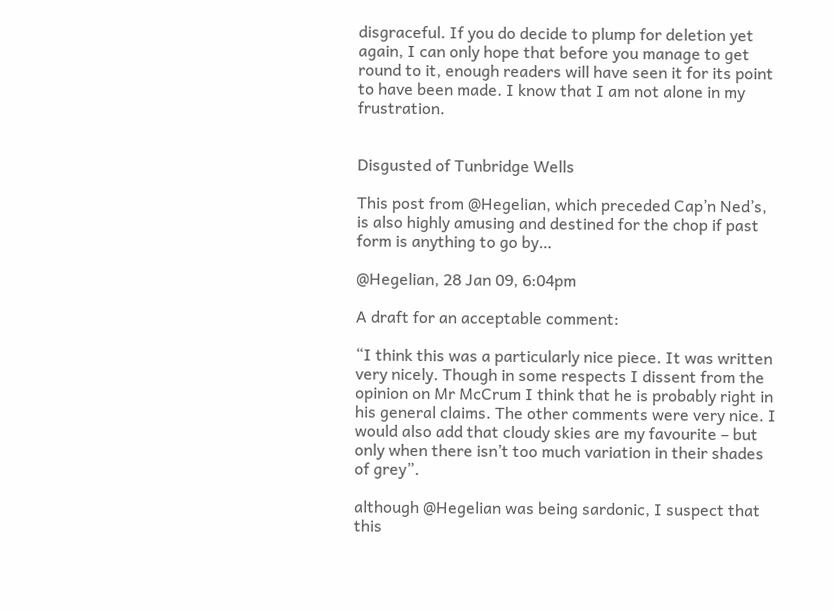disgraceful. If you do decide to plump for deletion yet again, I can only hope that before you manage to get round to it, enough readers will have seen it for its point to have been made. I know that I am not alone in my frustration.


Disgusted of Tunbridge Wells

This post from @Hegelian, which preceded Cap’n Ned’s, is also highly amusing and destined for the chop if past form is anything to go by…

@Hegelian, 28 Jan 09, 6:04pm

A draft for an acceptable comment:

“I think this was a particularly nice piece. It was written very nicely. Though in some respects I dissent from the opinion on Mr McCrum I think that he is probably right in his general claims. The other comments were very nice. I would also add that cloudy skies are my favourite – but only when there isn’t too much variation in their shades of grey”.

although @Hegelian was being sardonic, I suspect that this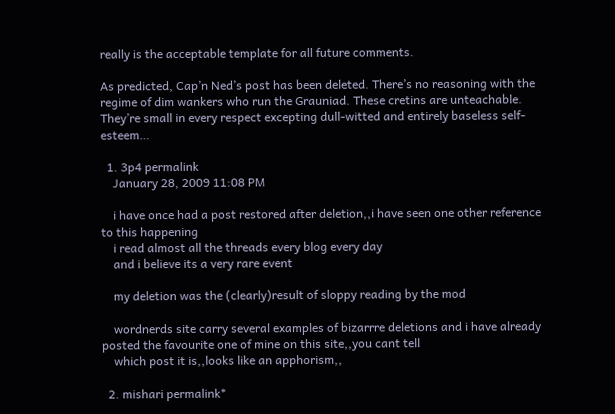really is the acceptable template for all future comments.

As predicted, Cap’n Ned’s post has been deleted. There’s no reasoning with the regime of dim wankers who run the Grauniad. These cretins are unteachable. They’re small in every respect excepting dull-witted and entirely baseless self-esteem…

  1. 3p4 permalink
    January 28, 2009 11:08 PM

    i have once had a post restored after deletion,,i have seen one other reference to this happening
    i read almost all the threads every blog every day
    and i believe its a very rare event

    my deletion was the (clearly)result of sloppy reading by the mod

    wordnerds site carry several examples of bizarrre deletions and i have already posted the favourite one of mine on this site,,you cant tell
    which post it is,,looks like an apphorism,,

  2. mishari permalink*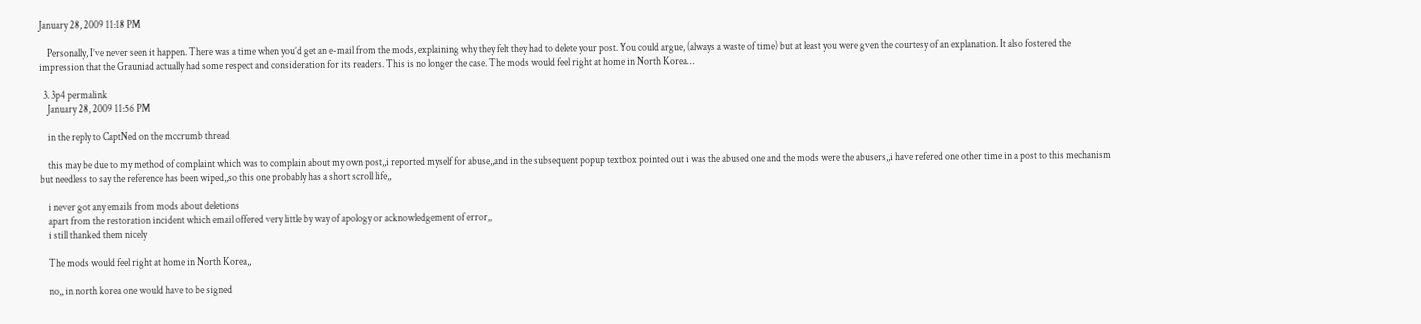January 28, 2009 11:18 PM

    Personally, I’ve never seen it happen. There was a time when you’d get an e-mail from the mods, explaining why they felt they had to delete your post. You could argue, (always a waste of time) but at least you were gven the courtesy of an explanation. It also fostered the impression that the Grauniad actually had some respect and consideration for its readers. This is no longer the case. The mods would feel right at home in North Korea…

  3. 3p4 permalink
    January 28, 2009 11:56 PM

    in the reply to CaptNed on the mccrumb thread

    this may be due to my method of complaint which was to complain about my own post,,i reported myself for abuse,,and in the subsequent popup textbox pointed out i was the abused one and the mods were the abusers,,i have refered one other time in a post to this mechanism but needless to say the reference has been wiped,,so this one probably has a short scroll life,,

    i never got any emails from mods about deletions
    apart from the restoration incident which email offered very little by way of apology or acknowledgement of error,,
    i still thanked them nicely

    The mods would feel right at home in North Korea,,

    no,, in north korea one would have to be signed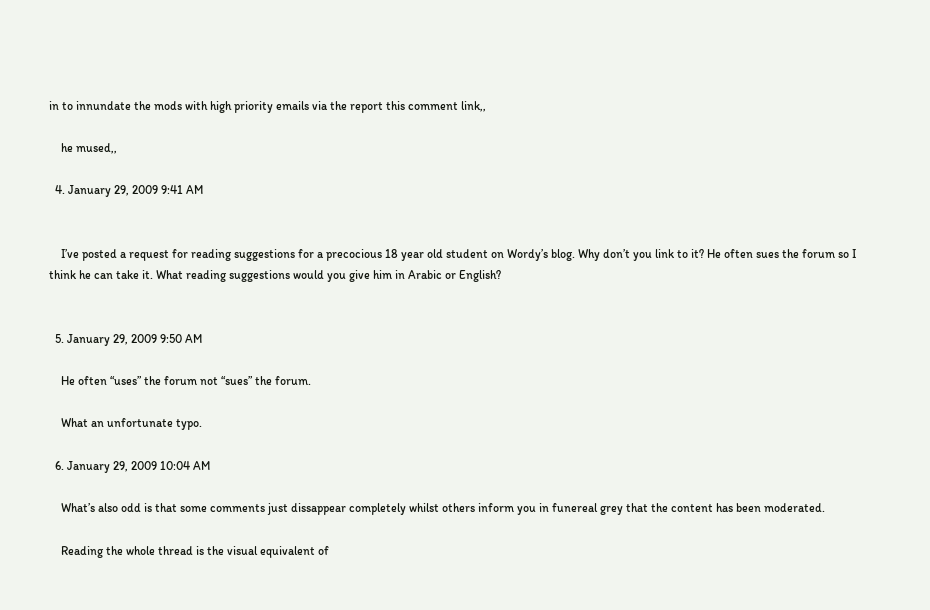in to innundate the mods with high priority emails via the report this comment link,,

    he mused,,

  4. January 29, 2009 9:41 AM


    I’ve posted a request for reading suggestions for a precocious 18 year old student on Wordy’s blog. Why don’t you link to it? He often sues the forum so I think he can take it. What reading suggestions would you give him in Arabic or English?


  5. January 29, 2009 9:50 AM

    He often “uses” the forum not “sues” the forum.

    What an unfortunate typo.

  6. January 29, 2009 10:04 AM

    What’s also odd is that some comments just dissappear completely whilst others inform you in funereal grey that the content has been moderated.

    Reading the whole thread is the visual equivalent of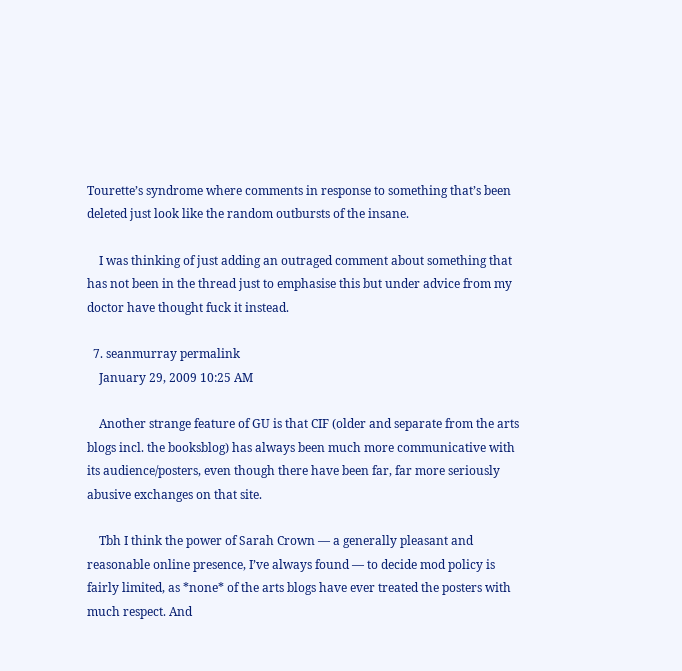Tourette’s syndrome where comments in response to something that’s been deleted just look like the random outbursts of the insane.

    I was thinking of just adding an outraged comment about something that has not been in the thread just to emphasise this but under advice from my doctor have thought fuck it instead.

  7. seanmurray permalink
    January 29, 2009 10:25 AM

    Another strange feature of GU is that CIF (older and separate from the arts blogs incl. the booksblog) has always been much more communicative with its audience/posters, even though there have been far, far more seriously abusive exchanges on that site.

    Tbh I think the power of Sarah Crown — a generally pleasant and reasonable online presence, I’ve always found — to decide mod policy is fairly limited, as *none* of the arts blogs have ever treated the posters with much respect. And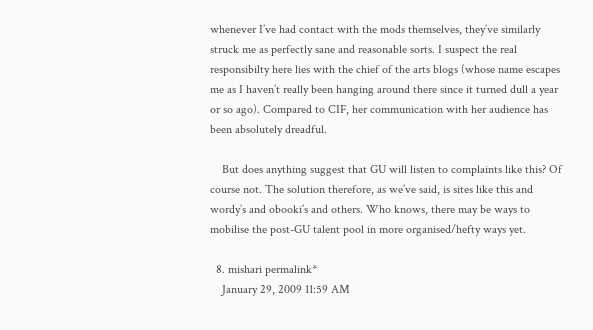whenever I’ve had contact with the mods themselves, they’ve similarly struck me as perfectly sane and reasonable sorts. I suspect the real responsibilty here lies with the chief of the arts blogs (whose name escapes me as I haven’t really been hanging around there since it turned dull a year or so ago). Compared to CIF, her communication with her audience has been absolutely dreadful.

    But does anything suggest that GU will listen to complaints like this? Of course not. The solution therefore, as we’ve said, is sites like this and wordy’s and obooki’s and others. Who knows, there may be ways to mobilise the post-GU talent pool in more organised/hefty ways yet.

  8. mishari permalink*
    January 29, 2009 11:59 AM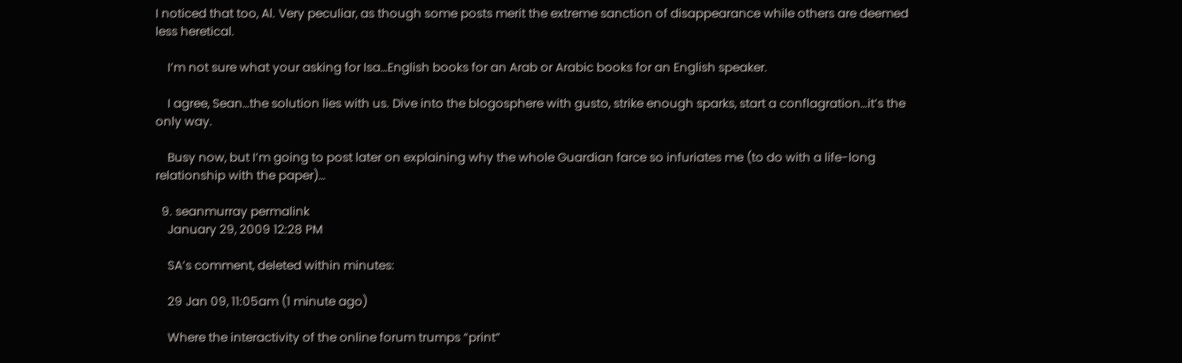I noticed that too, Al. Very peculiar, as though some posts merit the extreme sanction of disappearance while others are deemed less heretical.

    I’m not sure what your asking for Isa…English books for an Arab or Arabic books for an English speaker.

    I agree, Sean…the solution lies with us. Dive into the blogosphere with gusto, strike enough sparks, start a conflagration…it’s the only way.

    Busy now, but I’m going to post later on explaining why the whole Guardian farce so infuriates me (to do with a life-long relationship with the paper)…

  9. seanmurray permalink
    January 29, 2009 12:28 PM

    SA’s comment, deleted within minutes:

    29 Jan 09, 11:05am (1 minute ago)

    Where the interactivity of the online forum trumps “print”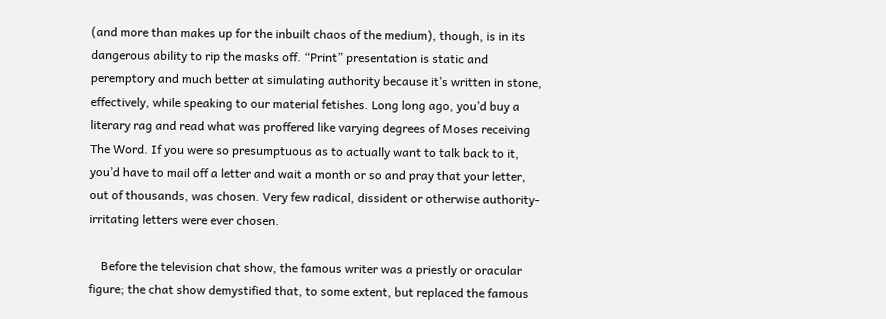(and more than makes up for the inbuilt chaos of the medium), though, is in its dangerous ability to rip the masks off. “Print” presentation is static and peremptory and much better at simulating authority because it’s written in stone, effectively, while speaking to our material fetishes. Long long ago, you’d buy a literary rag and read what was proffered like varying degrees of Moses receiving The Word. If you were so presumptuous as to actually want to talk back to it, you’d have to mail off a letter and wait a month or so and pray that your letter, out of thousands, was chosen. Very few radical, dissident or otherwise authority-irritating letters were ever chosen.

    Before the television chat show, the famous writer was a priestly or oracular figure; the chat show demystified that, to some extent, but replaced the famous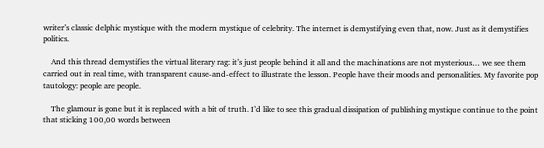writer’s classic delphic mystique with the modern mystique of celebrity. The internet is demystifying even that, now. Just as it demystifies politics.

    And this thread demystifies the virtual literary rag: it’s just people behind it all and the machinations are not mysterious… we see them carried out in real time, with transparent cause-and-effect to illustrate the lesson. People have their moods and personalities. My favorite pop tautology: people are people.

    The glamour is gone but it is replaced with a bit of truth. I’d like to see this gradual dissipation of publishing mystique continue to the point that sticking 100,00 words between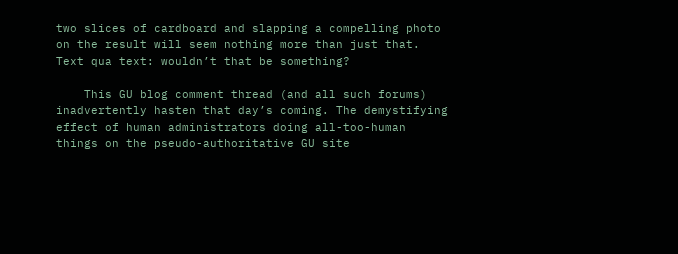two slices of cardboard and slapping a compelling photo on the result will seem nothing more than just that. Text qua text: wouldn’t that be something?

    This GU blog comment thread (and all such forums) inadvertently hasten that day’s coming. The demystifying effect of human administrators doing all-too-human things on the pseudo-authoritative GU site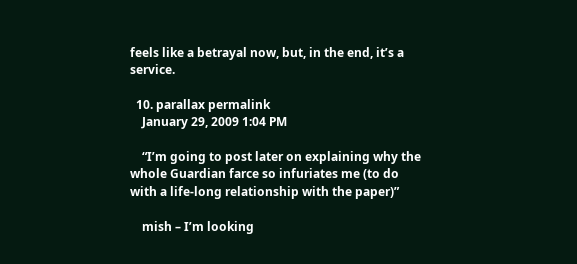feels like a betrayal now, but, in the end, it’s a service.

  10. parallax permalink
    January 29, 2009 1:04 PM

    “I’m going to post later on explaining why the whole Guardian farce so infuriates me (to do with a life-long relationship with the paper)”

    mish – I’m looking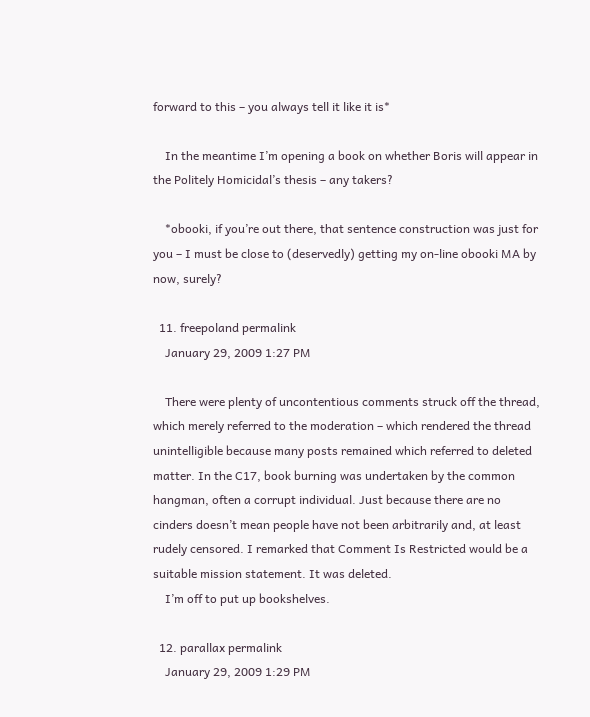forward to this – you always tell it like it is*

    In the meantime I’m opening a book on whether Boris will appear in the Politely Homicidal’s thesis – any takers?

    *obooki, if you’re out there, that sentence construction was just for you – I must be close to (deservedly) getting my on-line obooki MA by now, surely?

  11. freepoland permalink
    January 29, 2009 1:27 PM

    There were plenty of uncontentious comments struck off the thread, which merely referred to the moderation – which rendered the thread unintelligible because many posts remained which referred to deleted matter. In the C17, book burning was undertaken by the common hangman, often a corrupt individual. Just because there are no cinders doesn’t mean people have not been arbitrarily and, at least rudely censored. I remarked that Comment Is Restricted would be a suitable mission statement. It was deleted.
    I’m off to put up bookshelves.

  12. parallax permalink
    January 29, 2009 1:29 PM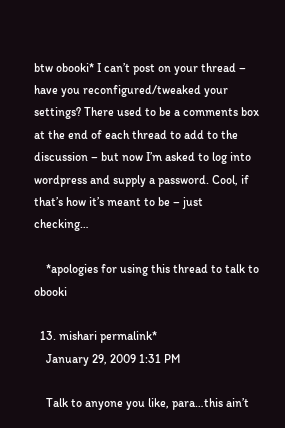btw obooki* I can’t post on your thread – have you reconfigured/tweaked your settings? There used to be a comments box at the end of each thread to add to the discussion – but now I’m asked to log into wordpress and supply a password. Cool, if that’s how it’s meant to be – just checking…

    *apologies for using this thread to talk to obooki

  13. mishari permalink*
    January 29, 2009 1:31 PM

    Talk to anyone you like, para…this ain’t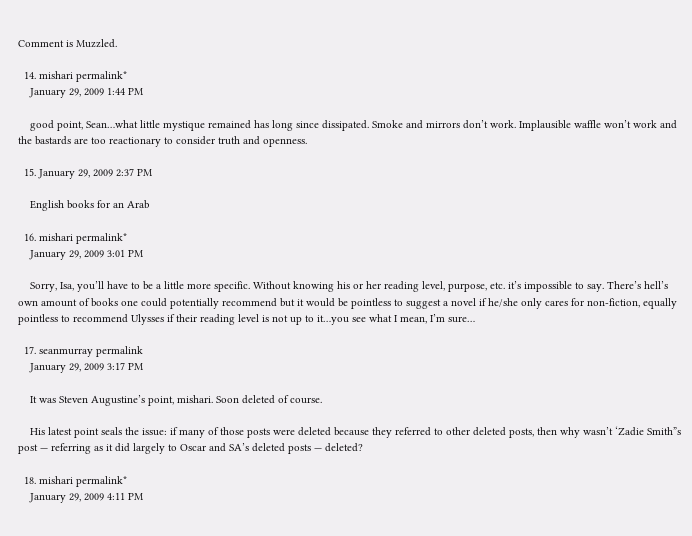Comment is Muzzled.

  14. mishari permalink*
    January 29, 2009 1:44 PM

    good point, Sean…what little mystique remained has long since dissipated. Smoke and mirrors don’t work. Implausible waffle won’t work and the bastards are too reactionary to consider truth and openness.

  15. January 29, 2009 2:37 PM

    English books for an Arab

  16. mishari permalink*
    January 29, 2009 3:01 PM

    Sorry, Isa, you’ll have to be a little more specific. Without knowing his or her reading level, purpose, etc. it’s impossible to say. There’s hell’s own amount of books one could potentially recommend but it would be pointless to suggest a novel if he/she only cares for non-fiction, equally pointless to recommend Ulysses if their reading level is not up to it…you see what I mean, I’m sure…

  17. seanmurray permalink
    January 29, 2009 3:17 PM

    It was Steven Augustine’s point, mishari. Soon deleted of course.

    His latest point seals the issue: if many of those posts were deleted because they referred to other deleted posts, then why wasn’t ‘Zadie Smith”s post — referring as it did largely to Oscar and SA’s deleted posts — deleted?

  18. mishari permalink*
    January 29, 2009 4:11 PM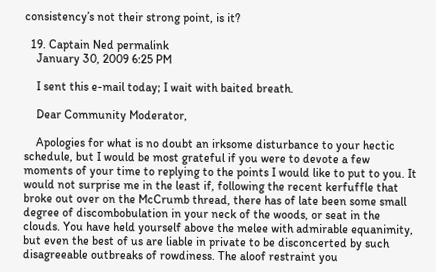consistency’s not their strong point, is it?

  19. Captain Ned permalink
    January 30, 2009 6:25 PM

    I sent this e-mail today; I wait with baited breath.

    Dear Community Moderator,

    Apologies for what is no doubt an irksome disturbance to your hectic schedule, but I would be most grateful if you were to devote a few moments of your time to replying to the points I would like to put to you. It would not surprise me in the least if, following the recent kerfuffle that broke out over on the McCrumb thread, there has of late been some small degree of discombobulation in your neck of the woods, or seat in the clouds. You have held yourself above the melee with admirable equanimity, but even the best of us are liable in private to be disconcerted by such disagreeable outbreaks of rowdiness. The aloof restraint you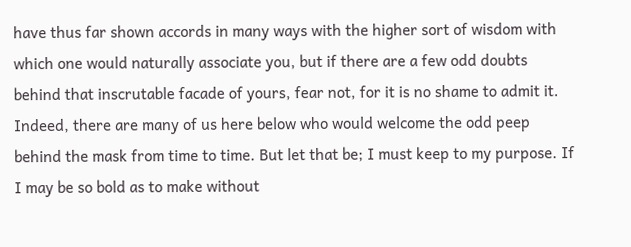have thus far shown accords in many ways with the higher sort of wisdom with which one would naturally associate you, but if there are a few odd doubts behind that inscrutable facade of yours, fear not, for it is no shame to admit it. Indeed, there are many of us here below who would welcome the odd peep behind the mask from time to time. But let that be; I must keep to my purpose. If I may be so bold as to make without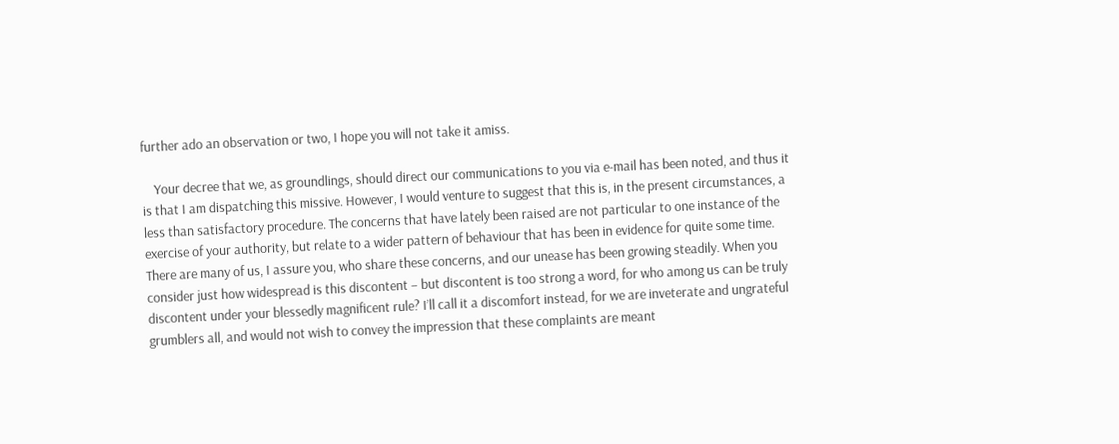further ado an observation or two, I hope you will not take it amiss.

    Your decree that we, as groundlings, should direct our communications to you via e-mail has been noted, and thus it is that I am dispatching this missive. However, I would venture to suggest that this is, in the present circumstances, a less than satisfactory procedure. The concerns that have lately been raised are not particular to one instance of the exercise of your authority, but relate to a wider pattern of behaviour that has been in evidence for quite some time. There are many of us, I assure you, who share these concerns, and our unease has been growing steadily. When you consider just how widespread is this discontent – but discontent is too strong a word, for who among us can be truly discontent under your blessedly magnificent rule? I’ll call it a discomfort instead, for we are inveterate and ungrateful grumblers all, and would not wish to convey the impression that these complaints are meant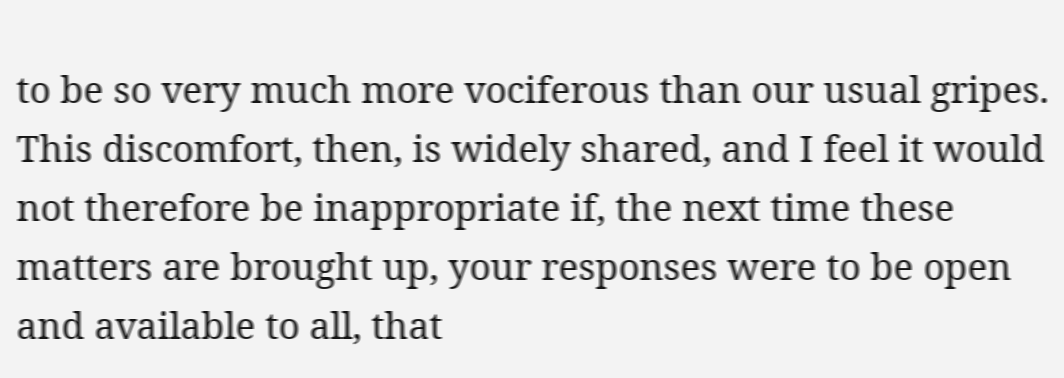to be so very much more vociferous than our usual gripes. This discomfort, then, is widely shared, and I feel it would not therefore be inappropriate if, the next time these matters are brought up, your responses were to be open and available to all, that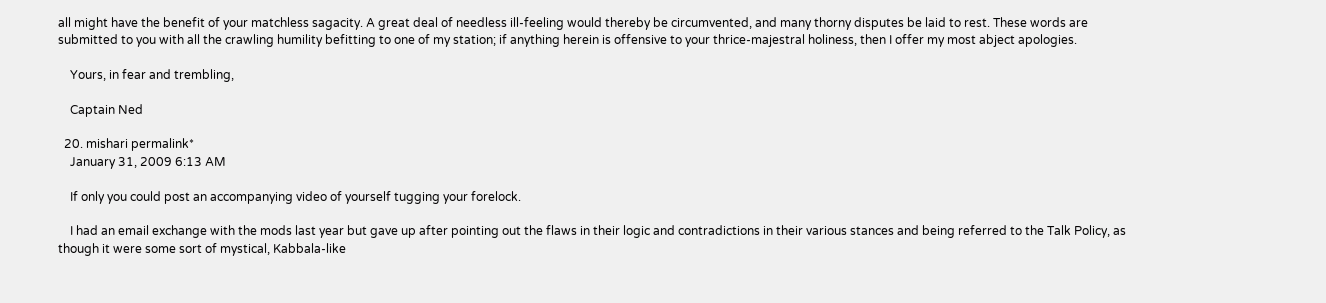all might have the benefit of your matchless sagacity. A great deal of needless ill-feeling would thereby be circumvented, and many thorny disputes be laid to rest. These words are submitted to you with all the crawling humility befitting to one of my station; if anything herein is offensive to your thrice-majestral holiness, then I offer my most abject apologies.

    Yours, in fear and trembling,

    Captain Ned

  20. mishari permalink*
    January 31, 2009 6:13 AM

    If only you could post an accompanying video of yourself tugging your forelock.

    I had an email exchange with the mods last year but gave up after pointing out the flaws in their logic and contradictions in their various stances and being referred to the Talk Policy, as though it were some sort of mystical, Kabbala-like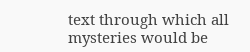text through which all mysteries would be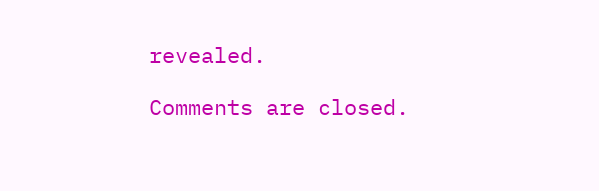revealed.

Comments are closed.